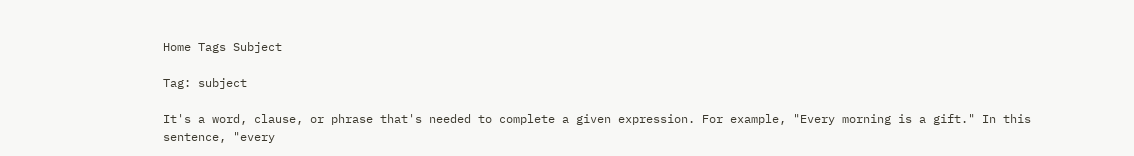Home Tags Subject

Tag: subject

It's a word, clause, or phrase that's needed to complete a given expression. For example, "Every morning is a gift." In this sentence, "every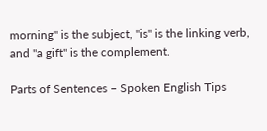morning" is the subject, "is" is the linking verb, and "a gift" is the complement.

Parts of Sentences – Spoken English Tips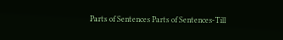Parts of Sentences Parts of Sentences-Till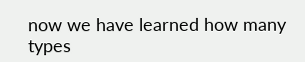now we have learned how many types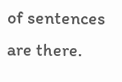of sentences are there.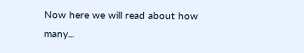Now here we will read about how many...